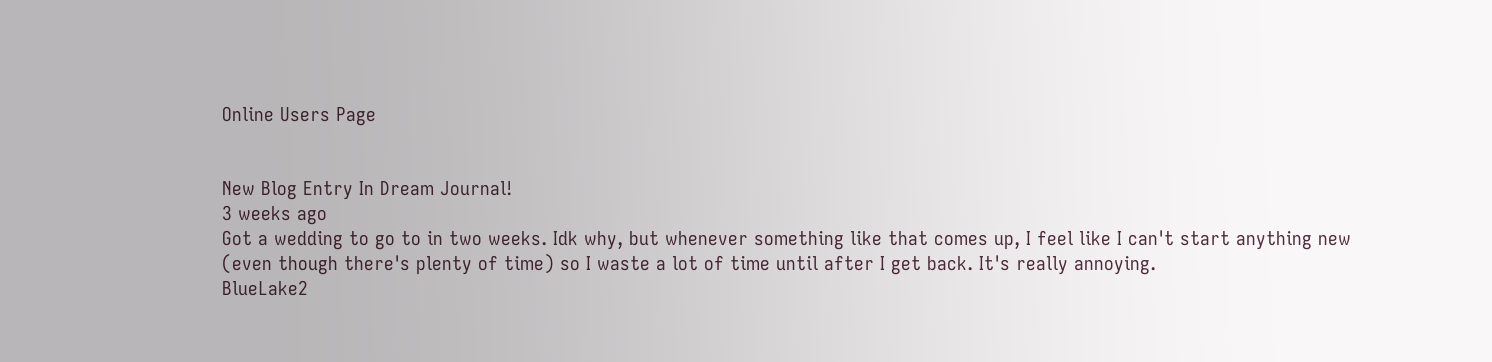Online Users Page


New Blog Entry In Dream Journal!
3 weeks ago
Got a wedding to go to in two weeks. Idk why, but whenever something like that comes up, I feel like I can't start anything new (even though there's plenty of time) so I waste a lot of time until after I get back. It's really annoying.
BlueLake2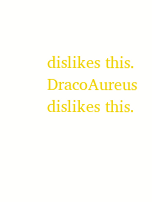dislikes this.
DracoAureus dislikes this.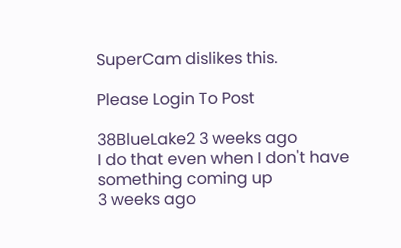SuperCam dislikes this.

Please Login To Post

38BlueLake2 3 weeks ago
I do that even when I don't have something coming up
3 weeks ago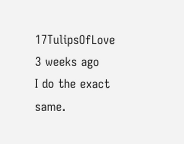17TulipsOfLove 3 weeks ago
I do the exact same.